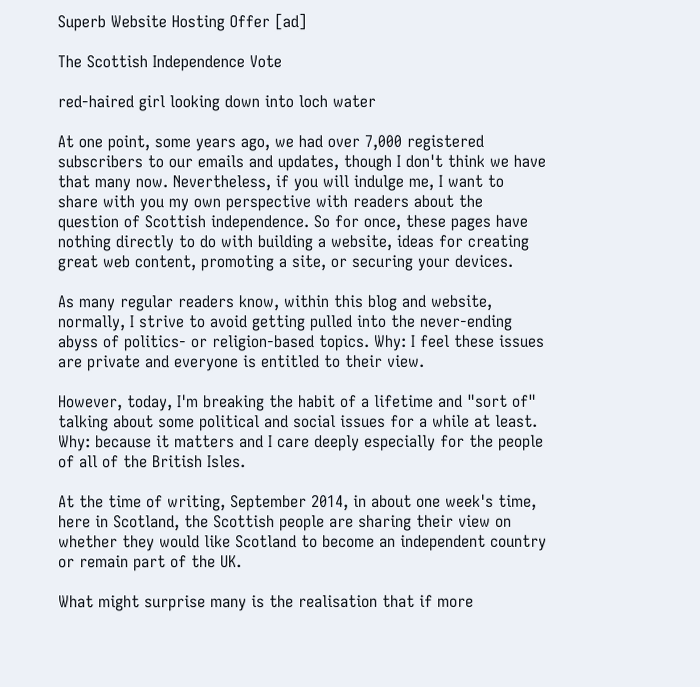Superb Website Hosting Offer [ad]

The Scottish Independence Vote

red-haired girl looking down into loch water

At one point, some years ago, we had over 7,000 registered subscribers to our emails and updates, though I don't think we have that many now. Nevertheless, if you will indulge me, I want to share with you my own perspective with readers about the question of Scottish independence. So for once, these pages have nothing directly to do with building a website, ideas for creating great web content, promoting a site, or securing your devices.

As many regular readers know, within this blog and website, normally, I strive to avoid getting pulled into the never-ending abyss of politics- or religion-based topics. Why: I feel these issues are private and everyone is entitled to their view.

However, today, I'm breaking the habit of a lifetime and "sort of" talking about some political and social issues for a while at least. Why: because it matters and I care deeply especially for the people of all of the British Isles.

At the time of writing, September 2014, in about one week's time, here in Scotland, the Scottish people are sharing their view on whether they would like Scotland to become an independent country or remain part of the UK.

What might surprise many is the realisation that if more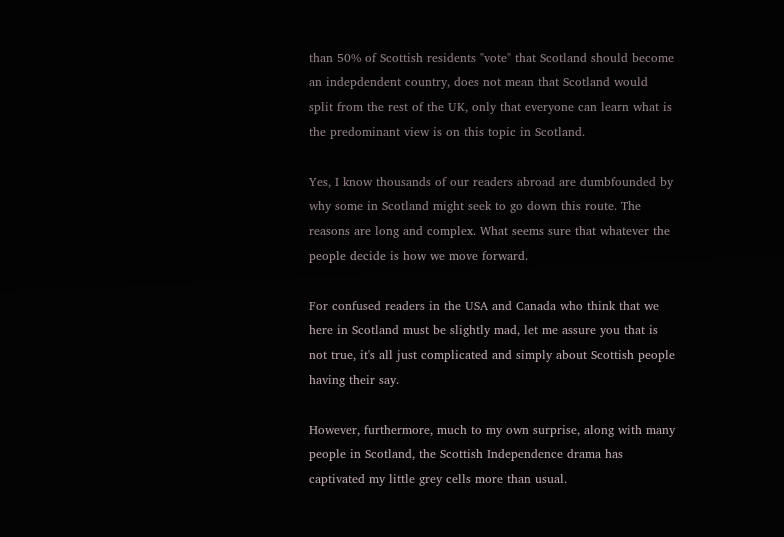than 50% of Scottish residents "vote" that Scotland should become an indepdendent country, does not mean that Scotland would split from the rest of the UK, only that everyone can learn what is the predominant view is on this topic in Scotland.

Yes, I know thousands of our readers abroad are dumbfounded by why some in Scotland might seek to go down this route. The reasons are long and complex. What seems sure that whatever the people decide is how we move forward.

For confused readers in the USA and Canada who think that we here in Scotland must be slightly mad, let me assure you that is not true, it's all just complicated and simply about Scottish people having their say.

However, furthermore, much to my own surprise, along with many people in Scotland, the Scottish Independence drama has captivated my little grey cells more than usual.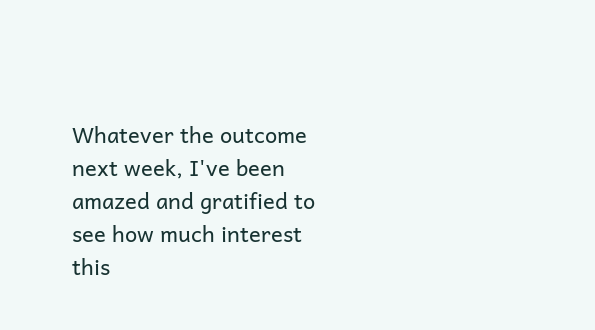Whatever the outcome next week, I've been amazed and gratified to see how much interest this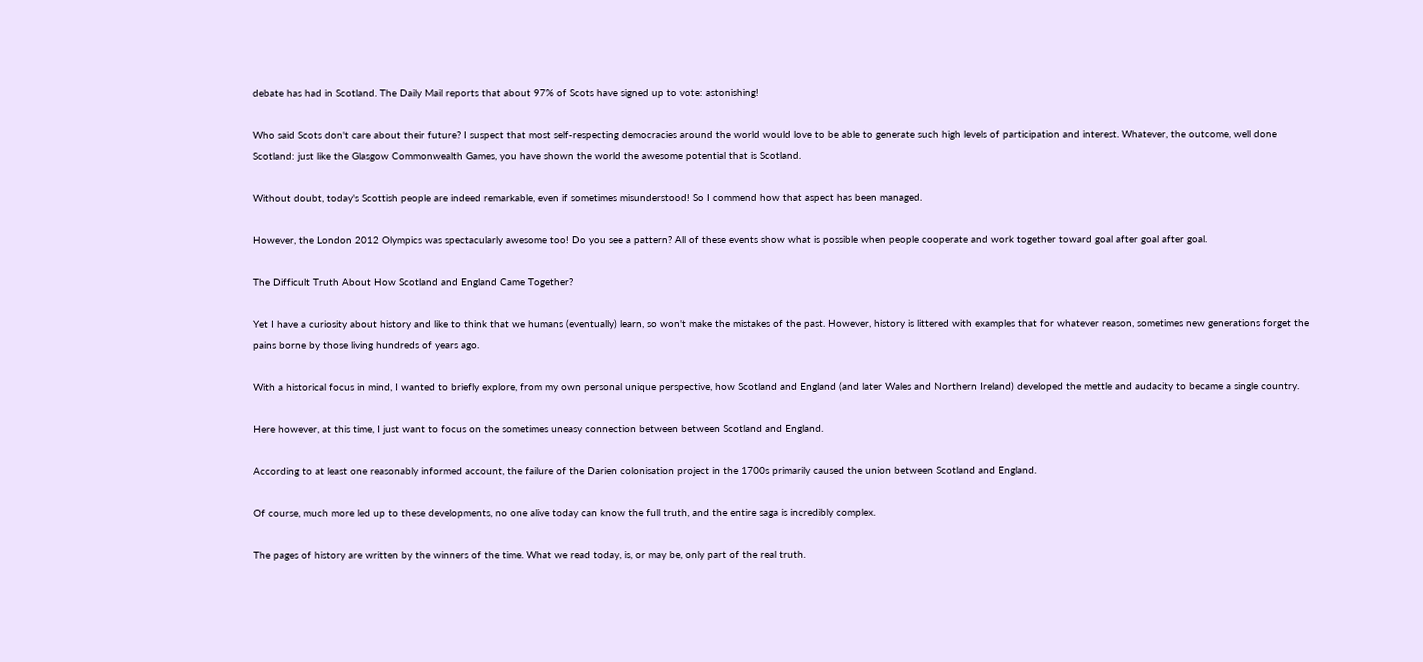debate has had in Scotland. The Daily Mail reports that about 97% of Scots have signed up to vote: astonishing!

Who said Scots don't care about their future? I suspect that most self-respecting democracies around the world would love to be able to generate such high levels of participation and interest. Whatever, the outcome, well done Scotland: just like the Glasgow Commonwealth Games, you have shown the world the awesome potential that is Scotland.

Without doubt, today's Scottish people are indeed remarkable, even if sometimes misunderstood! So I commend how that aspect has been managed.

However, the London 2012 Olympics was spectacularly awesome too! Do you see a pattern? All of these events show what is possible when people cooperate and work together toward goal after goal after goal.

The Difficult Truth About How Scotland and England Came Together?

Yet I have a curiosity about history and like to think that we humans (eventually) learn, so won't make the mistakes of the past. However, history is littered with examples that for whatever reason, sometimes new generations forget the pains borne by those living hundreds of years ago.

With a historical focus in mind, I wanted to briefly explore, from my own personal unique perspective, how Scotland and England (and later Wales and Northern Ireland) developed the mettle and audacity to became a single country.

Here however, at this time, I just want to focus on the sometimes uneasy connection between between Scotland and England.

According to at least one reasonably informed account, the failure of the Darien colonisation project in the 1700s primarily caused the union between Scotland and England.

Of course, much more led up to these developments, no one alive today can know the full truth, and the entire saga is incredibly complex.

The pages of history are written by the winners of the time. What we read today, is, or may be, only part of the real truth.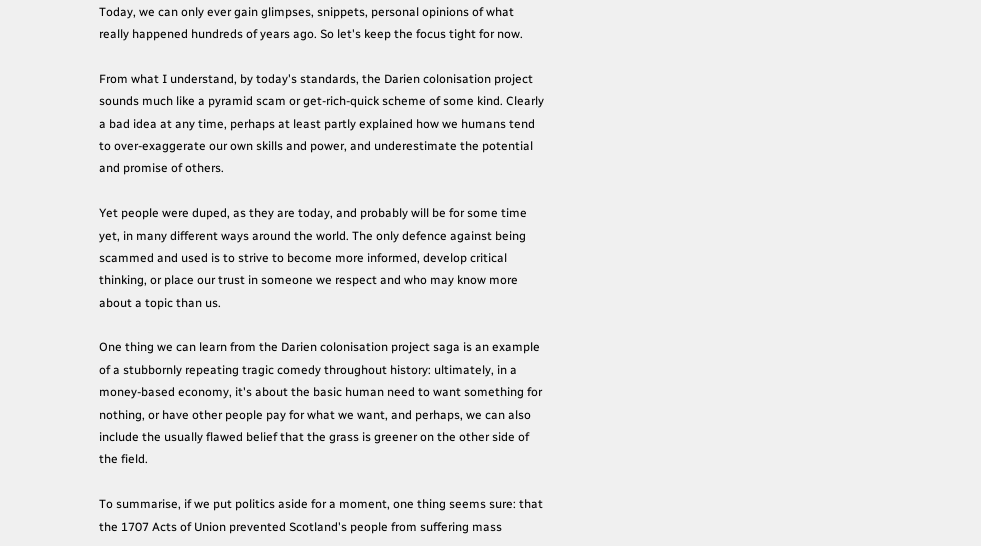Today, we can only ever gain glimpses, snippets, personal opinions of what really happened hundreds of years ago. So let's keep the focus tight for now.

From what I understand, by today's standards, the Darien colonisation project sounds much like a pyramid scam or get-rich-quick scheme of some kind. Clearly a bad idea at any time, perhaps at least partly explained how we humans tend to over-exaggerate our own skills and power, and underestimate the potential and promise of others.

Yet people were duped, as they are today, and probably will be for some time yet, in many different ways around the world. The only defence against being scammed and used is to strive to become more informed, develop critical thinking, or place our trust in someone we respect and who may know more about a topic than us.

One thing we can learn from the Darien colonisation project saga is an example of a stubbornly repeating tragic comedy throughout history: ultimately, in a money-based economy, it's about the basic human need to want something for nothing, or have other people pay for what we want, and perhaps, we can also include the usually flawed belief that the grass is greener on the other side of the field.

To summarise, if we put politics aside for a moment, one thing seems sure: that the 1707 Acts of Union prevented Scotland's people from suffering mass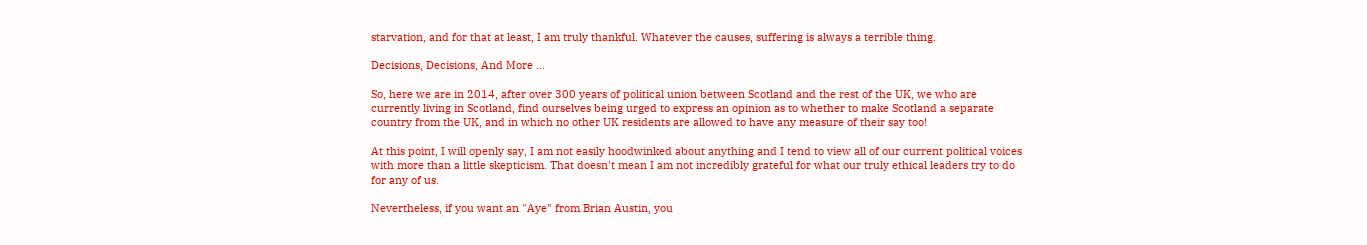starvation, and for that at least, I am truly thankful. Whatever the causes, suffering is always a terrible thing.

Decisions, Decisions, And More ...

So, here we are in 2014, after over 300 years of political union between Scotland and the rest of the UK, we who are currently living in Scotland, find ourselves being urged to express an opinion as to whether to make Scotland a separate country from the UK, and in which no other UK residents are allowed to have any measure of their say too!

At this point, I will openly say, I am not easily hoodwinked about anything and I tend to view all of our current political voices with more than a little skepticism. That doesn't mean I am not incredibly grateful for what our truly ethical leaders try to do for any of us.

Nevertheless, if you want an "Aye" from Brian Austin, you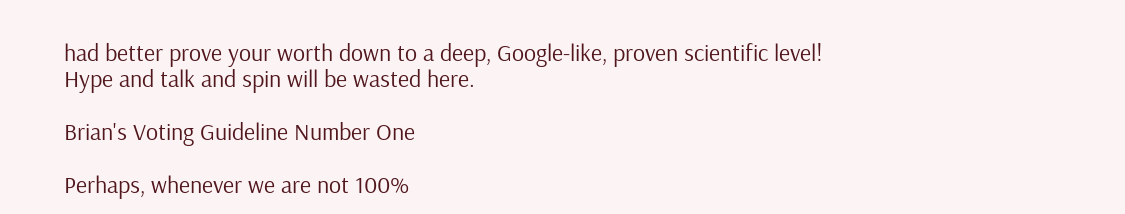had better prove your worth down to a deep, Google-like, proven scientific level! Hype and talk and spin will be wasted here.

Brian's Voting Guideline Number One

Perhaps, whenever we are not 100%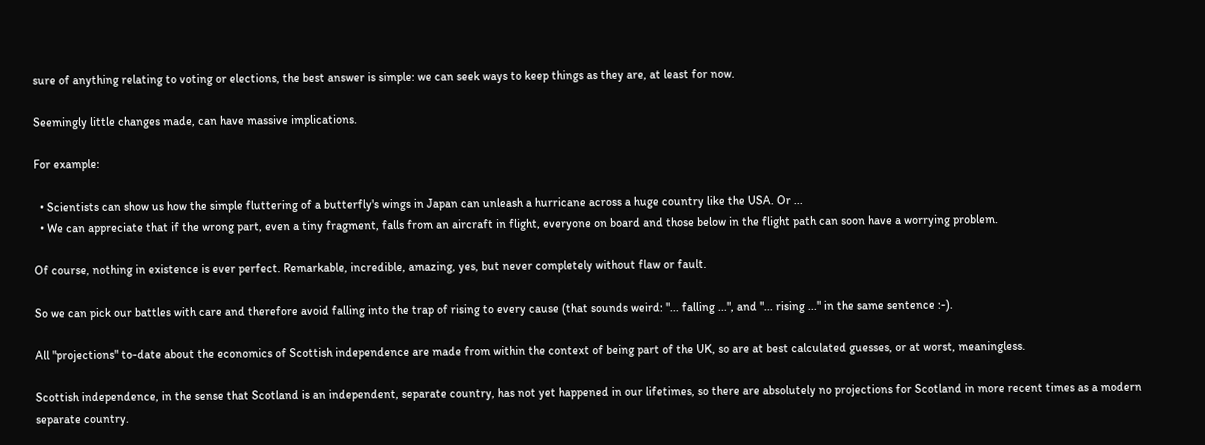sure of anything relating to voting or elections, the best answer is simple: we can seek ways to keep things as they are, at least for now.

Seemingly little changes made, can have massive implications.

For example:

  • Scientists can show us how the simple fluttering of a butterfly's wings in Japan can unleash a hurricane across a huge country like the USA. Or ...
  • We can appreciate that if the wrong part, even a tiny fragment, falls from an aircraft in flight, everyone on board and those below in the flight path can soon have a worrying problem.

Of course, nothing in existence is ever perfect. Remarkable, incredible, amazing, yes, but never completely without flaw or fault.

So we can pick our battles with care and therefore avoid falling into the trap of rising to every cause (that sounds weird: "... falling ...", and "... rising ..." in the same sentence :-).

All "projections" to-date about the economics of Scottish independence are made from within the context of being part of the UK, so are at best calculated guesses, or at worst, meaningless.

Scottish independence, in the sense that Scotland is an independent, separate country, has not yet happened in our lifetimes, so there are absolutely no projections for Scotland in more recent times as a modern separate country.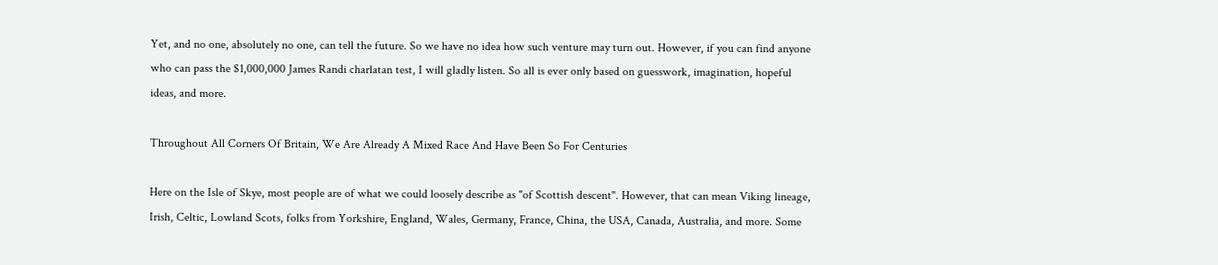Yet, and no one, absolutely no one, can tell the future. So we have no idea how such venture may turn out. However, if you can find anyone who can pass the $1,000,000 James Randi charlatan test, I will gladly listen. So all is ever only based on guesswork, imagination, hopeful ideas, and more.

Throughout All Corners Of Britain, We Are Already A Mixed Race And Have Been So For Centuries

Here on the Isle of Skye, most people are of what we could loosely describe as "of Scottish descent". However, that can mean Viking lineage, Irish, Celtic, Lowland Scots, folks from Yorkshire, England, Wales, Germany, France, China, the USA, Canada, Australia, and more. Some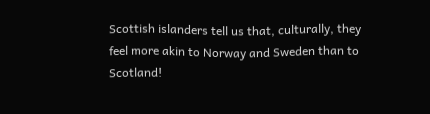Scottish islanders tell us that, culturally, they feel more akin to Norway and Sweden than to Scotland!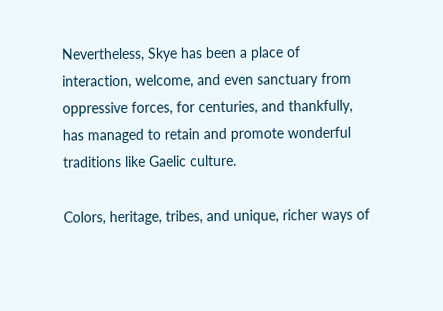Nevertheless, Skye has been a place of interaction, welcome, and even sanctuary from oppressive forces, for centuries, and thankfully, has managed to retain and promote wonderful traditions like Gaelic culture.

Colors, heritage, tribes, and unique, richer ways of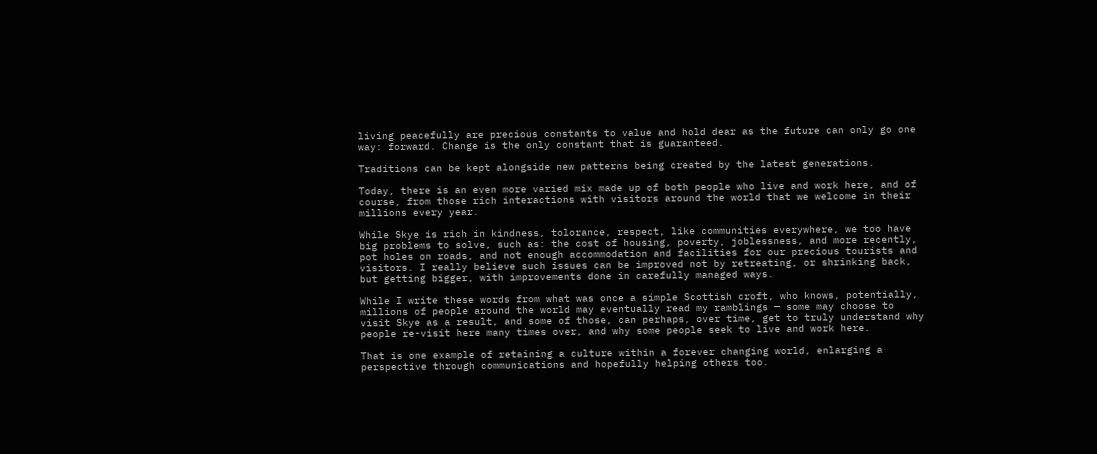living peacefully are precious constants to value and hold dear as the future can only go one way: forward. Change is the only constant that is guaranteed.

Traditions can be kept alongside new patterns being created by the latest generations.

Today, there is an even more varied mix made up of both people who live and work here, and of course, from those rich interactions with visitors around the world that we welcome in their millions every year.

While Skye is rich in kindness, tolorance, respect, like communities everywhere, we too have big problems to solve, such as: the cost of housing, poverty, joblessness, and more recently, pot holes on roads, and not enough accommodation and facilities for our precious tourists and visitors. I really believe such issues can be improved not by retreating, or shrinking back, but getting bigger, with improvements done in carefully managed ways.

While I write these words from what was once a simple Scottish croft, who knows, potentially, millions of people around the world may eventually read my ramblings — some may choose to visit Skye as a result, and some of those, can perhaps, over time, get to truly understand why people re-visit here many times over, and why some people seek to live and work here.

That is one example of retaining a culture within a forever changing world, enlarging a perspective through communications and hopefully helping others too.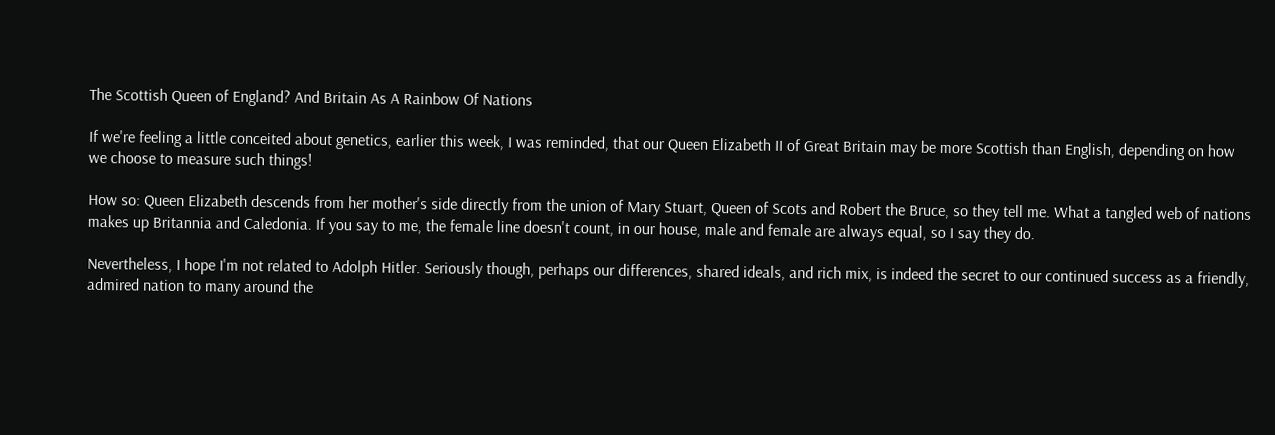The Scottish Queen of England? And Britain As A Rainbow Of Nations

If we're feeling a little conceited about genetics, earlier this week, I was reminded, that our Queen Elizabeth II of Great Britain may be more Scottish than English, depending on how we choose to measure such things!

How so: Queen Elizabeth descends from her mother's side directly from the union of Mary Stuart, Queen of Scots and Robert the Bruce, so they tell me. What a tangled web of nations makes up Britannia and Caledonia. If you say to me, the female line doesn't count, in our house, male and female are always equal, so I say they do.

Nevertheless, I hope I'm not related to Adolph Hitler. Seriously though, perhaps our differences, shared ideals, and rich mix, is indeed the secret to our continued success as a friendly, admired nation to many around the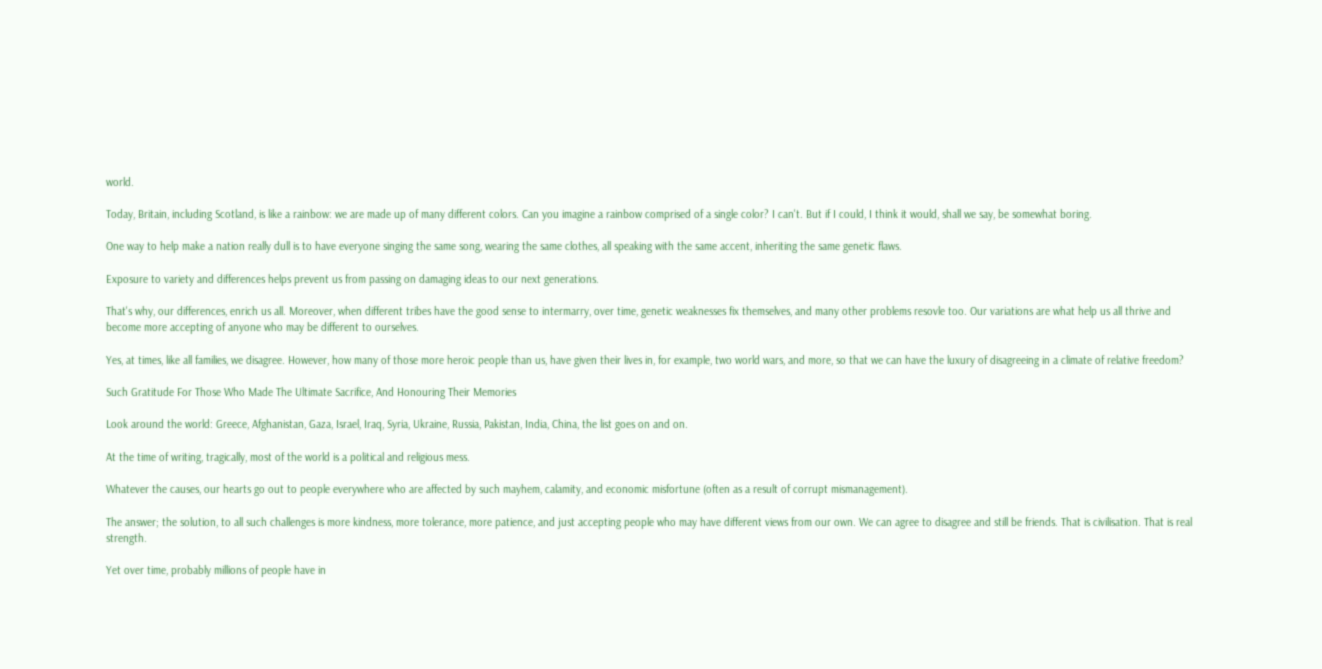world.

Today, Britain, including Scotland, is like a rainbow: we are made up of many different colors. Can you imagine a rainbow comprised of a single color? I can't. But if I could, I think it would, shall we say, be somewhat boring.

One way to help make a nation really dull is to have everyone singing the same song, wearing the same clothes, all speaking with the same accent, inheriting the same genetic flaws.

Exposure to variety and differences helps prevent us from passing on damaging ideas to our next generations.

That's why, our differences, enrich us all. Moreover, when different tribes have the good sense to intermarry, over time, genetic weaknesses fix themselves, and many other problems resovle too. Our variations are what help us all thrive and become more accepting of anyone who may be different to ourselves.

Yes, at times, like all families, we disagree. However, how many of those more heroic people than us, have given their lives in, for example, two world wars, and more, so that we can have the luxury of disagreeing in a climate of relative freedom?

Such Gratitude For Those Who Made The Ultimate Sacrifice, And Honouring Their Memories

Look around the world: Greece, Afghanistan, Gaza, Israel, Iraq, Syria, Ukraine, Russia, Pakistan, India, China, the list goes on and on.

At the time of writing, tragically, most of the world is a political and religious mess.

Whatever the causes, our hearts go out to people everywhere who are affected by such mayhem, calamity, and economic misfortune (often as a result of corrupt mismanagement).

The answer; the solution, to all such challenges is more kindness, more tolerance, more patience, and just accepting people who may have different views from our own. We can agree to disagree and still be friends. That is civilisation. That is real strength.

Yet over time, probably millions of people have in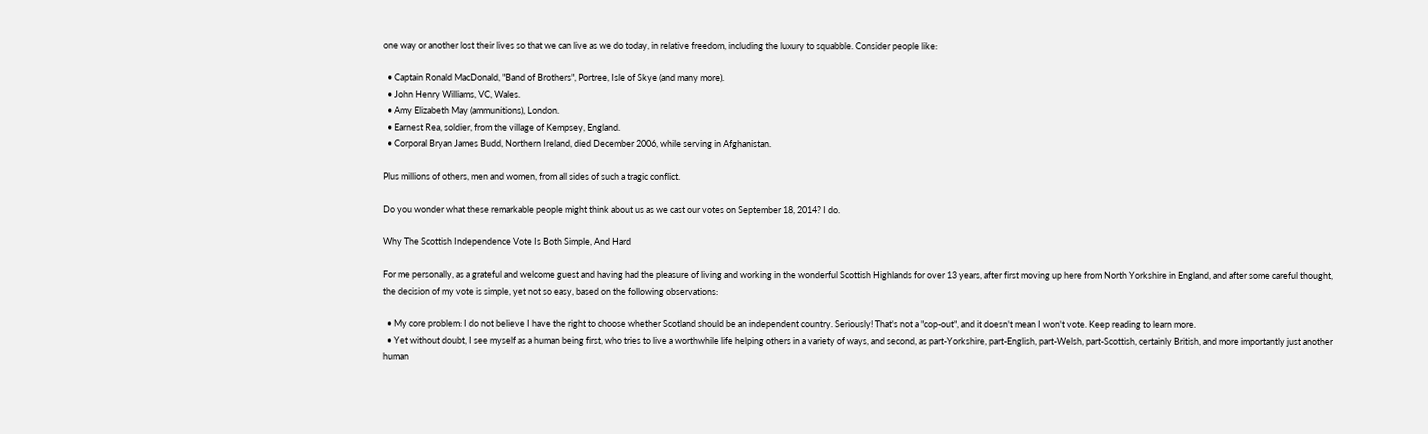one way or another lost their lives so that we can live as we do today, in relative freedom, including the luxury to squabble. Consider people like:

  • Captain Ronald MacDonald, "Band of Brothers", Portree, Isle of Skye (and many more).
  • John Henry Williams, VC, Wales.
  • Amy Elizabeth May (ammunitions), London.
  • Earnest Rea, soldier, from the village of Kempsey, England.
  • Corporal Bryan James Budd, Northern Ireland, died December 2006, while serving in Afghanistan.

Plus millions of others, men and women, from all sides of such a tragic conflict.

Do you wonder what these remarkable people might think about us as we cast our votes on September 18, 2014? I do.

Why The Scottish Independence Vote Is Both Simple, And Hard

For me personally, as a grateful and welcome guest and having had the pleasure of living and working in the wonderful Scottish Highlands for over 13 years, after first moving up here from North Yorkshire in England, and after some careful thought, the decision of my vote is simple, yet not so easy, based on the following observations:

  • My core problem: I do not believe I have the right to choose whether Scotland should be an independent country. Seriously! That's not a "cop-out", and it doesn't mean I won't vote. Keep reading to learn more.
  • Yet without doubt, I see myself as a human being first, who tries to live a worthwhile life helping others in a variety of ways, and second, as part-Yorkshire, part-English, part-Welsh, part-Scottish, certainly British, and more importantly just another human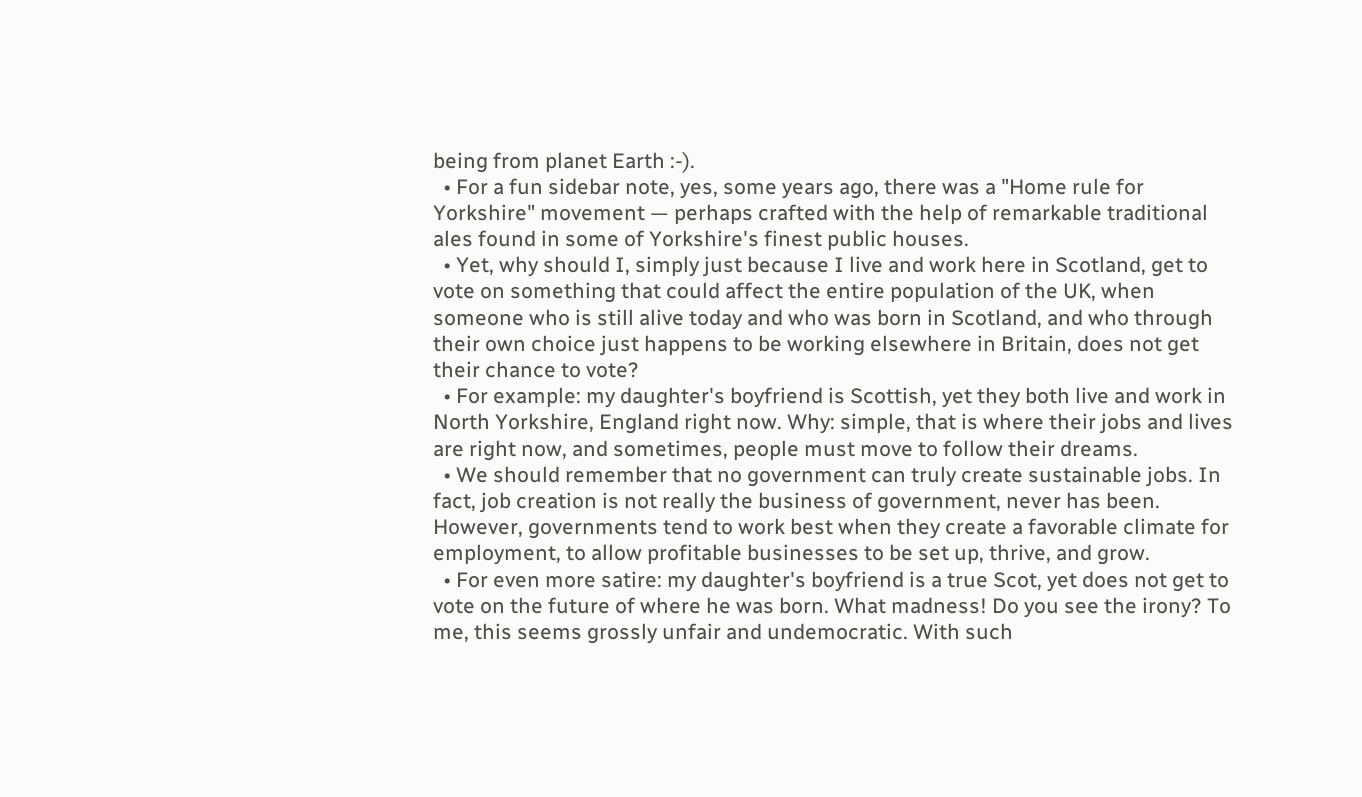being from planet Earth :-).
  • For a fun sidebar note, yes, some years ago, there was a "Home rule for Yorkshire" movement — perhaps crafted with the help of remarkable traditional ales found in some of Yorkshire's finest public houses.
  • Yet, why should I, simply just because I live and work here in Scotland, get to vote on something that could affect the entire population of the UK, when someone who is still alive today and who was born in Scotland, and who through their own choice just happens to be working elsewhere in Britain, does not get their chance to vote?
  • For example: my daughter's boyfriend is Scottish, yet they both live and work in North Yorkshire, England right now. Why: simple, that is where their jobs and lives are right now, and sometimes, people must move to follow their dreams.
  • We should remember that no government can truly create sustainable jobs. In fact, job creation is not really the business of government, never has been. However, governments tend to work best when they create a favorable climate for employment, to allow profitable businesses to be set up, thrive, and grow.
  • For even more satire: my daughter's boyfriend is a true Scot, yet does not get to vote on the future of where he was born. What madness! Do you see the irony? To me, this seems grossly unfair and undemocratic. With such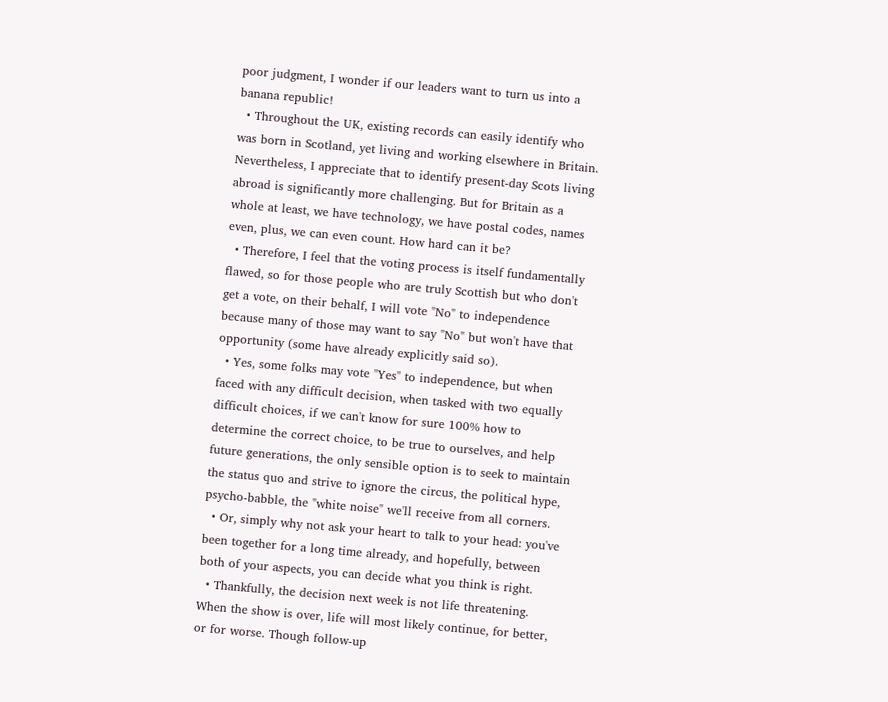poor judgment, I wonder if our leaders want to turn us into a banana republic!
  • Throughout the UK, existing records can easily identify who was born in Scotland, yet living and working elsewhere in Britain. Nevertheless, I appreciate that to identify present-day Scots living abroad is significantly more challenging. But for Britain as a whole at least, we have technology, we have postal codes, names even, plus, we can even count. How hard can it be?
  • Therefore, I feel that the voting process is itself fundamentally flawed, so for those people who are truly Scottish but who don't get a vote, on their behalf, I will vote "No" to independence because many of those may want to say "No" but won't have that opportunity (some have already explicitly said so).
  • Yes, some folks may vote "Yes" to independence, but when faced with any difficult decision, when tasked with two equally difficult choices, if we can't know for sure 100% how to determine the correct choice, to be true to ourselves, and help future generations, the only sensible option is to seek to maintain the status quo and strive to ignore the circus, the political hype, psycho-babble, the "white noise" we'll receive from all corners.
  • Or, simply why not ask your heart to talk to your head: you've been together for a long time already, and hopefully, between both of your aspects, you can decide what you think is right.
  • Thankfully, the decision next week is not life threatening. When the show is over, life will most likely continue, for better, or for worse. Though follow-up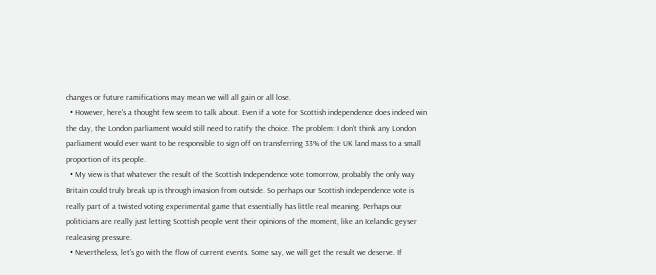changes or future ramifications may mean we will all gain or all lose.
  • However, here's a thought few seem to talk about. Even if a vote for Scottish independence does indeed win the day, the London parliament would still need to ratify the choice. The problem: I don't think any London parliament would ever want to be responsible to sign off on transferring 33% of the UK land mass to a small proportion of its people.
  • My view is that whatever the result of the Scottish Independence vote tomorrow, probably the only way Britain could truly break up is through invasion from outside. So perhaps our Scottish independence vote is really part of a twisted voting experimental game that essentially has little real meaning. Perhaps our politicians are really just letting Scottish people vent their opinions of the moment, like an Icelandic geyser realeasing pressure.
  • Nevertheless, let's go with the flow of current events. Some say, we will get the result we deserve. If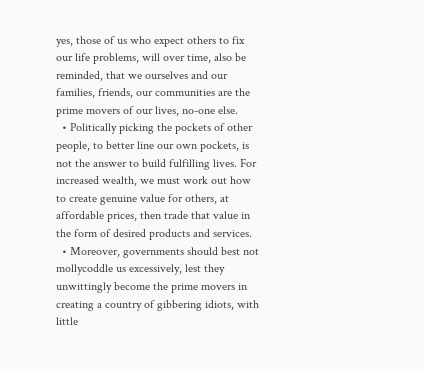yes, those of us who expect others to fix our life problems, will over time, also be reminded, that we ourselves and our families, friends, our communities are the prime movers of our lives, no-one else.
  • Politically picking the pockets of other people, to better line our own pockets, is not the answer to build fulfilling lives. For increased wealth, we must work out how to create genuine value for others, at affordable prices, then trade that value in the form of desired products and services.
  • Moreover, governments should best not mollycoddle us excessively, lest they unwittingly become the prime movers in creating a country of gibbering idiots, with little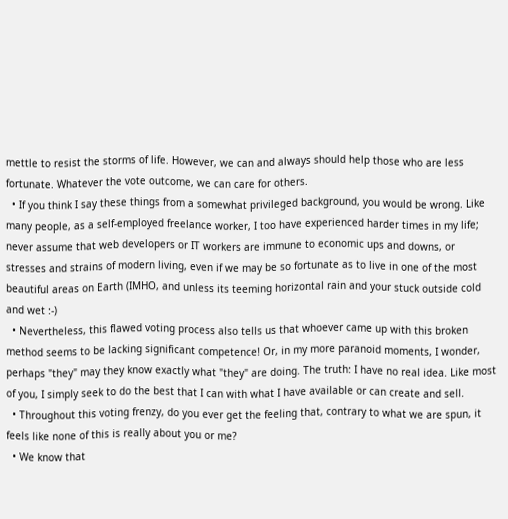mettle to resist the storms of life. However, we can and always should help those who are less fortunate. Whatever the vote outcome, we can care for others.
  • If you think I say these things from a somewhat privileged background, you would be wrong. Like many people, as a self-employed freelance worker, I too have experienced harder times in my life; never assume that web developers or IT workers are immune to economic ups and downs, or stresses and strains of modern living, even if we may be so fortunate as to live in one of the most beautiful areas on Earth (IMHO, and unless its teeming horizontal rain and your stuck outside cold and wet :-)
  • Nevertheless, this flawed voting process also tells us that whoever came up with this broken method seems to be lacking significant competence! Or, in my more paranoid moments, I wonder, perhaps "they" may they know exactly what "they" are doing. The truth: I have no real idea. Like most of you, I simply seek to do the best that I can with what I have available or can create and sell.
  • Throughout this voting frenzy, do you ever get the feeling that, contrary to what we are spun, it feels like none of this is really about you or me?
  • We know that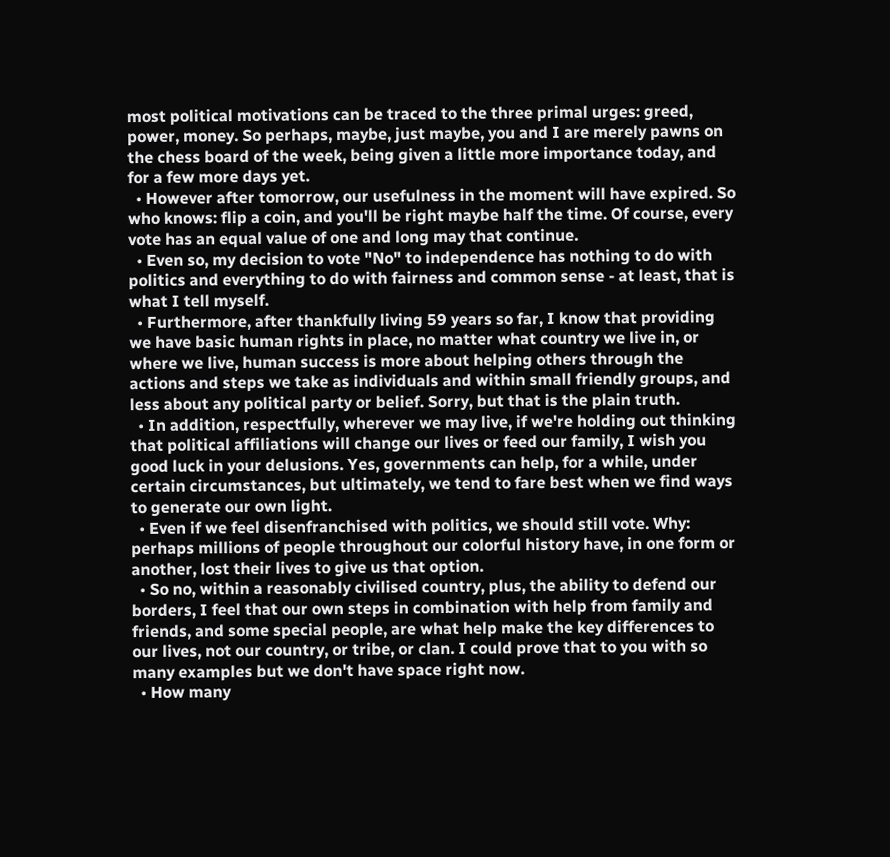most political motivations can be traced to the three primal urges: greed, power, money. So perhaps, maybe, just maybe, you and I are merely pawns on the chess board of the week, being given a little more importance today, and for a few more days yet.
  • However after tomorrow, our usefulness in the moment will have expired. So who knows: flip a coin, and you'll be right maybe half the time. Of course, every vote has an equal value of one and long may that continue.
  • Even so, my decision to vote "No" to independence has nothing to do with politics and everything to do with fairness and common sense - at least, that is what I tell myself.
  • Furthermore, after thankfully living 59 years so far, I know that providing we have basic human rights in place, no matter what country we live in, or where we live, human success is more about helping others through the actions and steps we take as individuals and within small friendly groups, and less about any political party or belief. Sorry, but that is the plain truth.
  • In addition, respectfully, wherever we may live, if we're holding out thinking that political affiliations will change our lives or feed our family, I wish you good luck in your delusions. Yes, governments can help, for a while, under certain circumstances, but ultimately, we tend to fare best when we find ways to generate our own light.
  • Even if we feel disenfranchised with politics, we should still vote. Why: perhaps millions of people throughout our colorful history have, in one form or another, lost their lives to give us that option.
  • So no, within a reasonably civilised country, plus, the ability to defend our borders, I feel that our own steps in combination with help from family and friends, and some special people, are what help make the key differences to our lives, not our country, or tribe, or clan. I could prove that to you with so many examples but we don't have space right now.
  • How many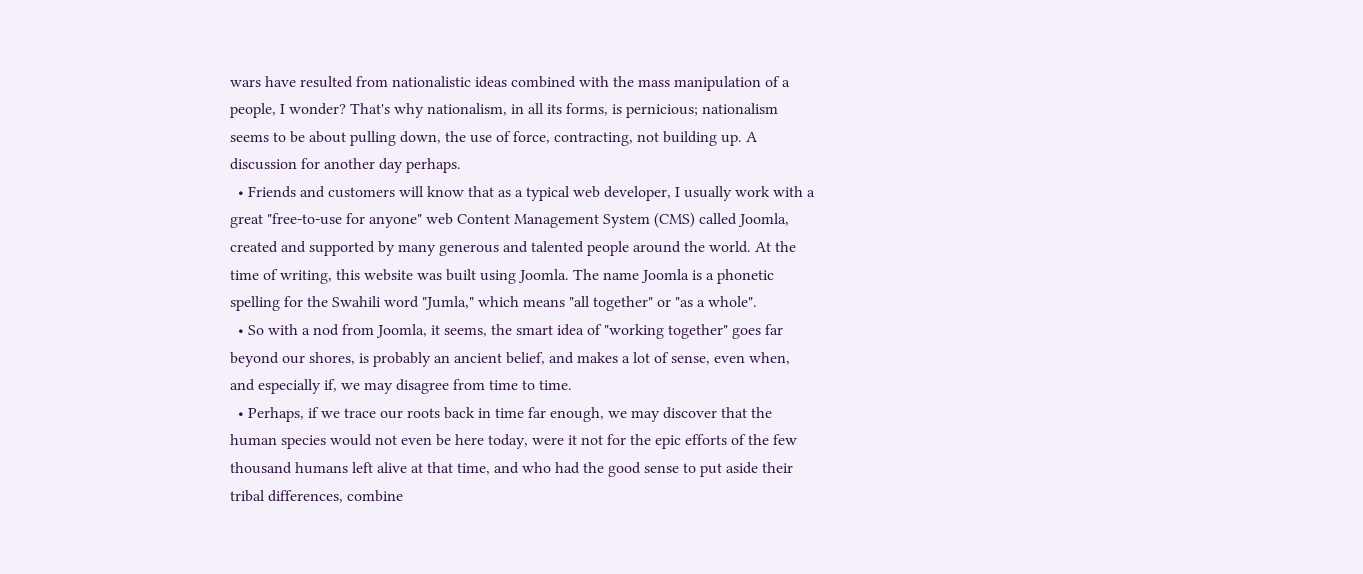wars have resulted from nationalistic ideas combined with the mass manipulation of a people, I wonder? That's why nationalism, in all its forms, is pernicious; nationalism seems to be about pulling down, the use of force, contracting, not building up. A discussion for another day perhaps.
  • Friends and customers will know that as a typical web developer, I usually work with a great "free-to-use for anyone" web Content Management System (CMS) called Joomla, created and supported by many generous and talented people around the world. At the time of writing, this website was built using Joomla. The name Joomla is a phonetic spelling for the Swahili word "Jumla," which means "all together" or "as a whole".
  • So with a nod from Joomla, it seems, the smart idea of "working together" goes far beyond our shores, is probably an ancient belief, and makes a lot of sense, even when, and especially if, we may disagree from time to time.
  • Perhaps, if we trace our roots back in time far enough, we may discover that the human species would not even be here today, were it not for the epic efforts of the few thousand humans left alive at that time, and who had the good sense to put aside their tribal differences, combine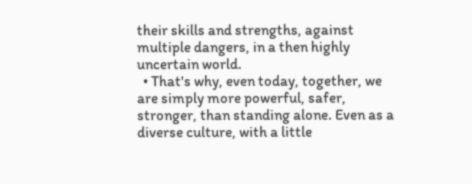their skills and strengths, against multiple dangers, in a then highly uncertain world.
  • That's why, even today, together, we are simply more powerful, safer, stronger, than standing alone. Even as a diverse culture, with a little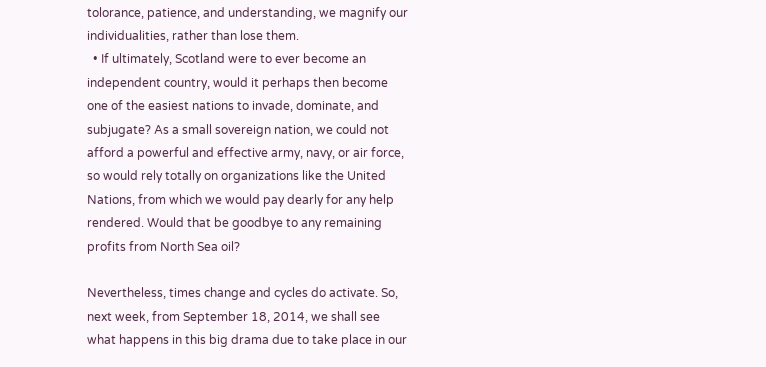tolorance, patience, and understanding, we magnify our individualities, rather than lose them.
  • If ultimately, Scotland were to ever become an independent country, would it perhaps then become one of the easiest nations to invade, dominate, and subjugate? As a small sovereign nation, we could not afford a powerful and effective army, navy, or air force, so would rely totally on organizations like the United Nations, from which we would pay dearly for any help rendered. Would that be goodbye to any remaining profits from North Sea oil?

Nevertheless, times change and cycles do activate. So, next week, from September 18, 2014, we shall see what happens in this big drama due to take place in our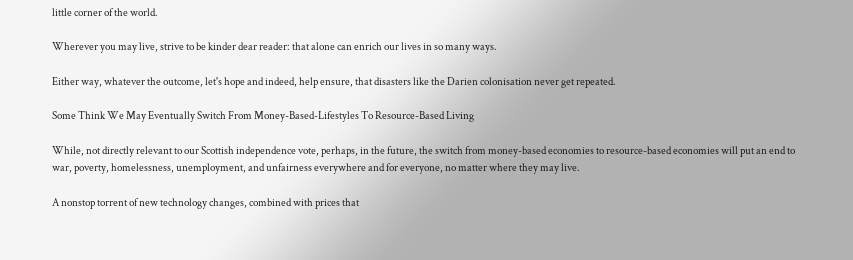little corner of the world.

Wherever you may live, strive to be kinder dear reader: that alone can enrich our lives in so many ways.

Either way, whatever the outcome, let's hope and indeed, help ensure, that disasters like the Darien colonisation never get repeated.

Some Think We May Eventually Switch From Money-Based-Lifestyles To Resource-Based Living

While, not directly relevant to our Scottish independence vote, perhaps, in the future, the switch from money-based economies to resource-based economies will put an end to war, poverty, homelessness, unemployment, and unfairness everywhere and for everyone, no matter where they may live.

A nonstop torrent of new technology changes, combined with prices that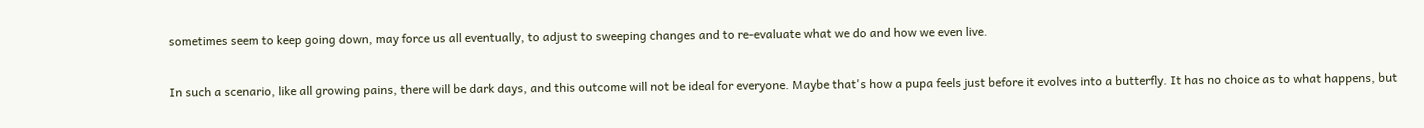sometimes seem to keep going down, may force us all eventually, to adjust to sweeping changes and to re-evaluate what we do and how we even live.

In such a scenario, like all growing pains, there will be dark days, and this outcome will not be ideal for everyone. Maybe that's how a pupa feels just before it evolves into a butterfly. It has no choice as to what happens, but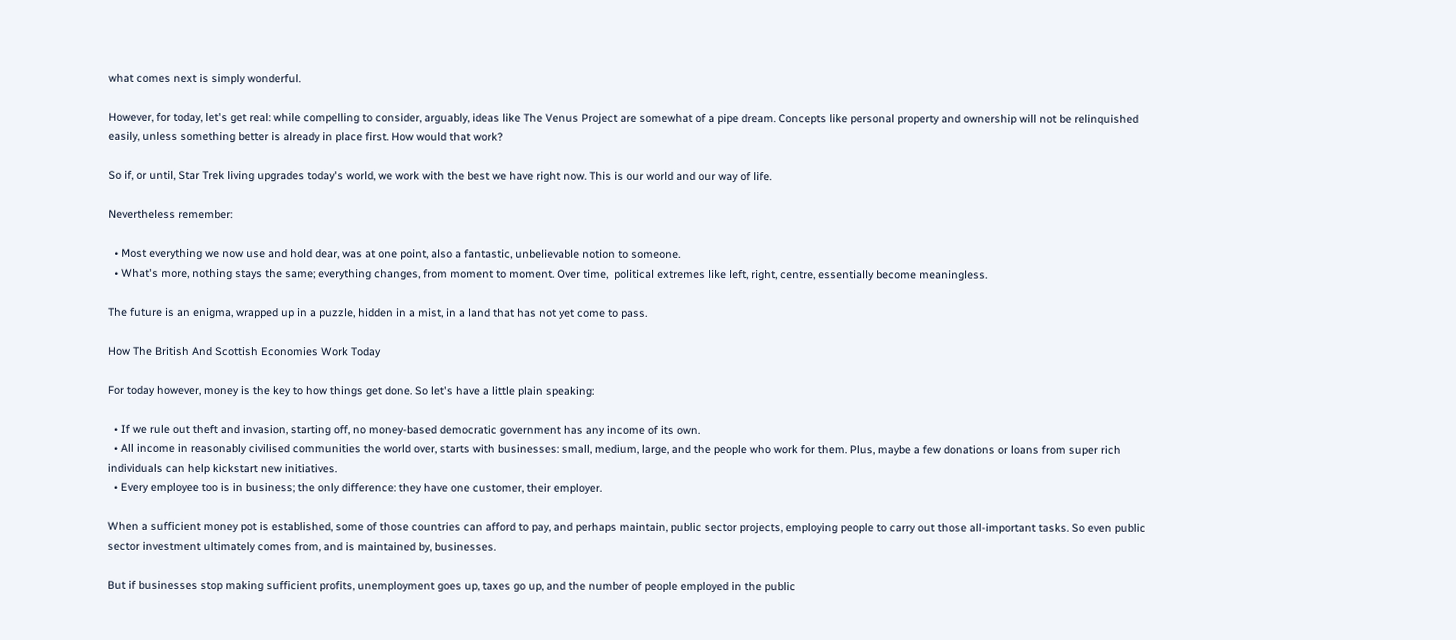what comes next is simply wonderful.

However, for today, let's get real: while compelling to consider, arguably, ideas like The Venus Project are somewhat of a pipe dream. Concepts like personal property and ownership will not be relinquished easily, unless something better is already in place first. How would that work?

So if, or until, Star Trek living upgrades today's world, we work with the best we have right now. This is our world and our way of life.

Nevertheless remember:

  • Most everything we now use and hold dear, was at one point, also a fantastic, unbelievable notion to someone.
  • What's more, nothing stays the same; everything changes, from moment to moment. Over time,  political extremes like left, right, centre, essentially become meaningless.

The future is an enigma, wrapped up in a puzzle, hidden in a mist, in a land that has not yet come to pass.

How The British And Scottish Economies Work Today

For today however, money is the key to how things get done. So let's have a little plain speaking:

  • If we rule out theft and invasion, starting off, no money-based democratic government has any income of its own.
  • All income in reasonably civilised communities the world over, starts with businesses: small, medium, large, and the people who work for them. Plus, maybe a few donations or loans from super rich individuals can help kickstart new initiatives.
  • Every employee too is in business; the only difference: they have one customer, their employer.

When a sufficient money pot is established, some of those countries can afford to pay, and perhaps maintain, public sector projects, employing people to carry out those all-important tasks. So even public sector investment ultimately comes from, and is maintained by, businesses.

But if businesses stop making sufficient profits, unemployment goes up, taxes go up, and the number of people employed in the public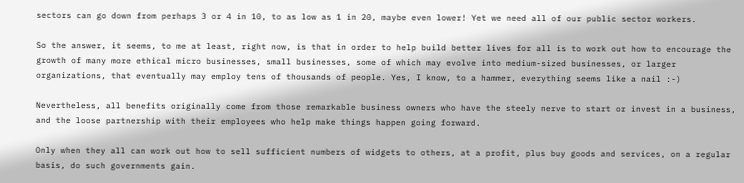sectors can go down from perhaps 3 or 4 in 10, to as low as 1 in 20, maybe even lower! Yet we need all of our public sector workers.

So the answer, it seems, to me at least, right now, is that in order to help build better lives for all is to work out how to encourage the growth of many more ethical micro businesses, small businesses, some of which may evolve into medium-sized businesses, or larger organizations, that eventually may employ tens of thousands of people. Yes, I know, to a hammer, everything seems like a nail :-)

Nevertheless, all benefits originally come from those remarkable business owners who have the steely nerve to start or invest in a business, and the loose partnership with their employees who help make things happen going forward.

Only when they all can work out how to sell sufficient numbers of widgets to others, at a profit, plus buy goods and services, on a regular basis, do such governments gain.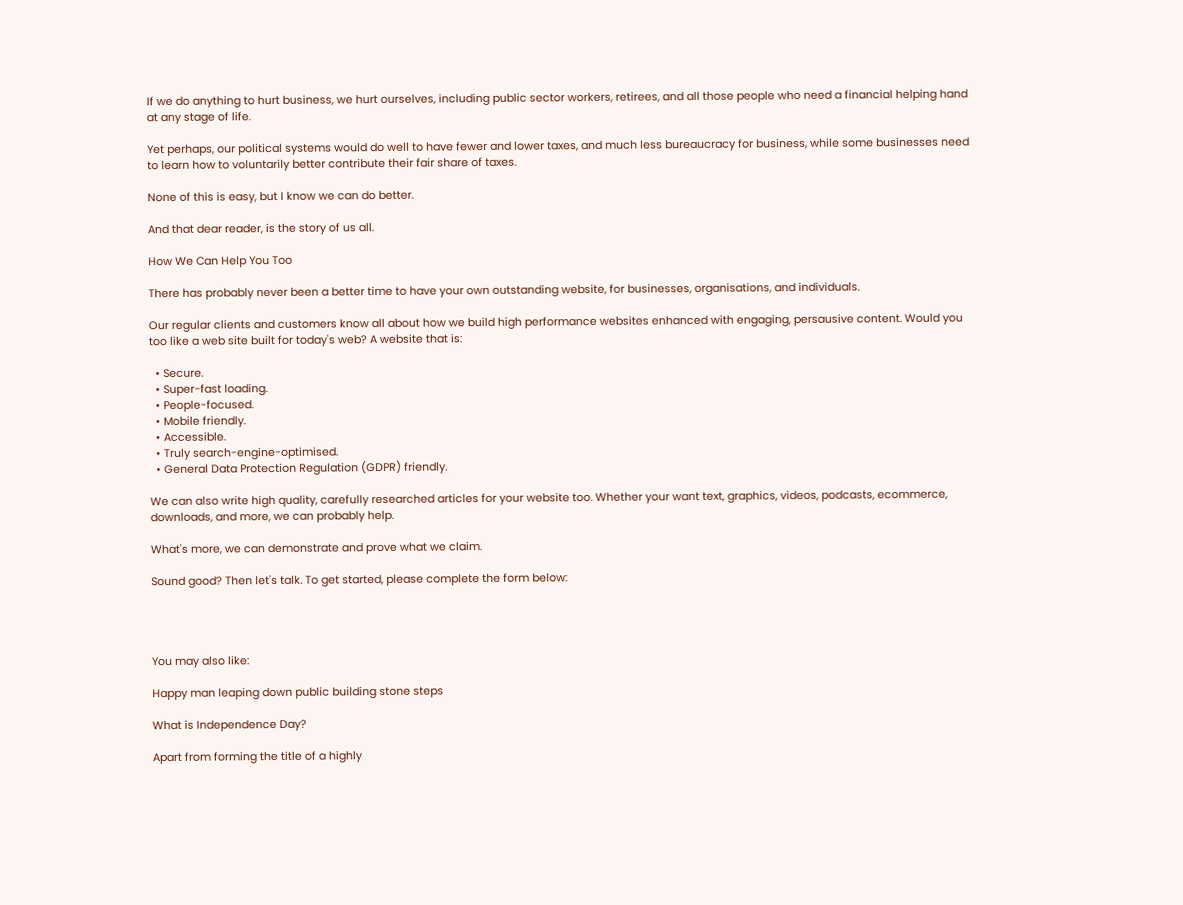If we do anything to hurt business, we hurt ourselves, including public sector workers, retirees, and all those people who need a financial helping hand at any stage of life.

Yet perhaps, our political systems would do well to have fewer and lower taxes, and much less bureaucracy for business, while some businesses need to learn how to voluntarily better contribute their fair share of taxes.

None of this is easy, but I know we can do better.

And that dear reader, is the story of us all.

How We Can Help You Too

There has probably never been a better time to have your own outstanding website, for businesses, organisations, and individuals.

Our regular clients and customers know all about how we build high performance websites enhanced with engaging, persausive content. Would you too like a web site built for today's web? A website that is:

  • Secure.
  • Super-fast loading.
  • People-focused.
  • Mobile friendly.
  • Accessible.
  • Truly search-engine-optimised.
  • General Data Protection Regulation (GDPR) friendly.

We can also write high quality, carefully researched articles for your website too. Whether your want text, graphics, videos, podcasts, ecommerce, downloads, and more, we can probably help.

What's more, we can demonstrate and prove what we claim.

Sound good? Then let's talk. To get started, please complete the form below:




You may also like:

Happy man leaping down public building stone steps

What is Independence Day?

Apart from forming the title of a highly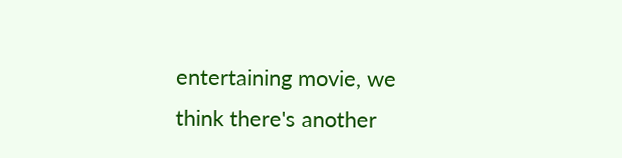entertaining movie, we think there's another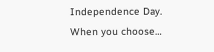Independence Day. When you choose…